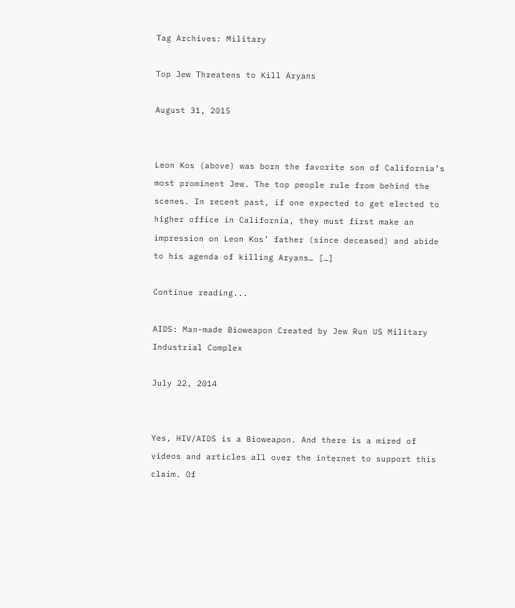Tag Archives: Military

Top Jew Threatens to Kill Aryans

August 31, 2015


Leon Kos (above) was born the favorite son of California’s most prominent Jew. The top people rule from behind the scenes. In recent past, if one expected to get elected to higher office in California, they must first make an impression on Leon Kos’ father (since deceased) and abide to his agenda of killing Aryans… […]

Continue reading...

AIDS: Man-made Bioweapon Created by Jew Run US Military Industrial Complex

July 22, 2014


Yes, HIV/AIDS is a Bioweapon. And there is a mired of videos and articles all over the internet to support this claim. Of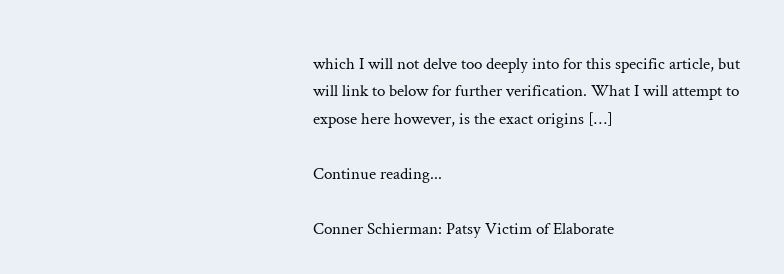which I will not delve too deeply into for this specific article, but will link to below for further verification. What I will attempt to expose here however, is the exact origins […]

Continue reading...

Conner Schierman: Patsy Victim of Elaborate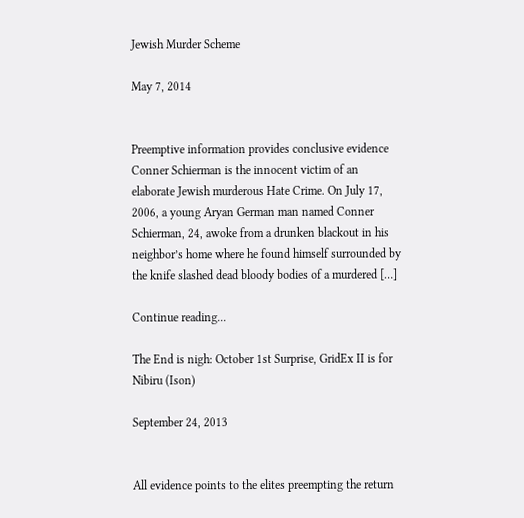Jewish Murder Scheme

May 7, 2014


Preemptive information provides conclusive evidence Conner Schierman is the innocent victim of an elaborate Jewish murderous Hate Crime. On July 17, 2006, a young Aryan German man named Conner Schierman, 24, awoke from a drunken blackout in his neighbor’s home where he found himself surrounded by the knife slashed dead bloody bodies of a murdered […]

Continue reading...

The End is nigh: October 1st Surprise, GridEx II is for Nibiru (Ison)

September 24, 2013


All evidence points to the elites preempting the return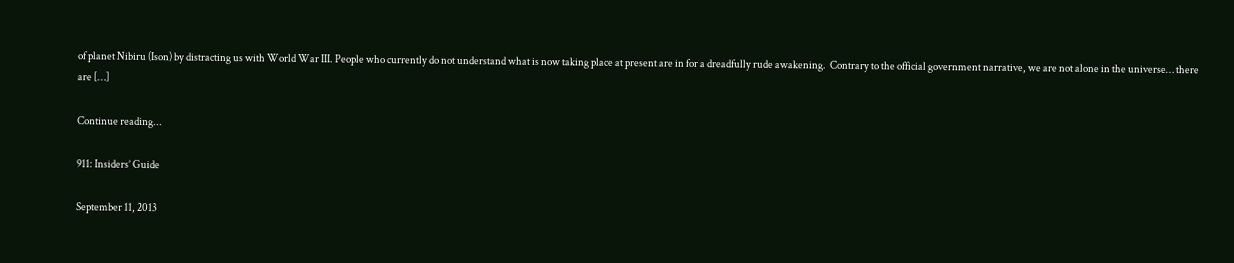of planet Nibiru (Ison) by distracting us with World War III. People who currently do not understand what is now taking place at present are in for a dreadfully rude awakening.  Contrary to the official government narrative, we are not alone in the universe… there are […]

Continue reading...

911: Insiders’ Guide

September 11, 2013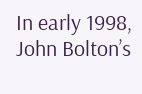In early 1998, John Bolton’s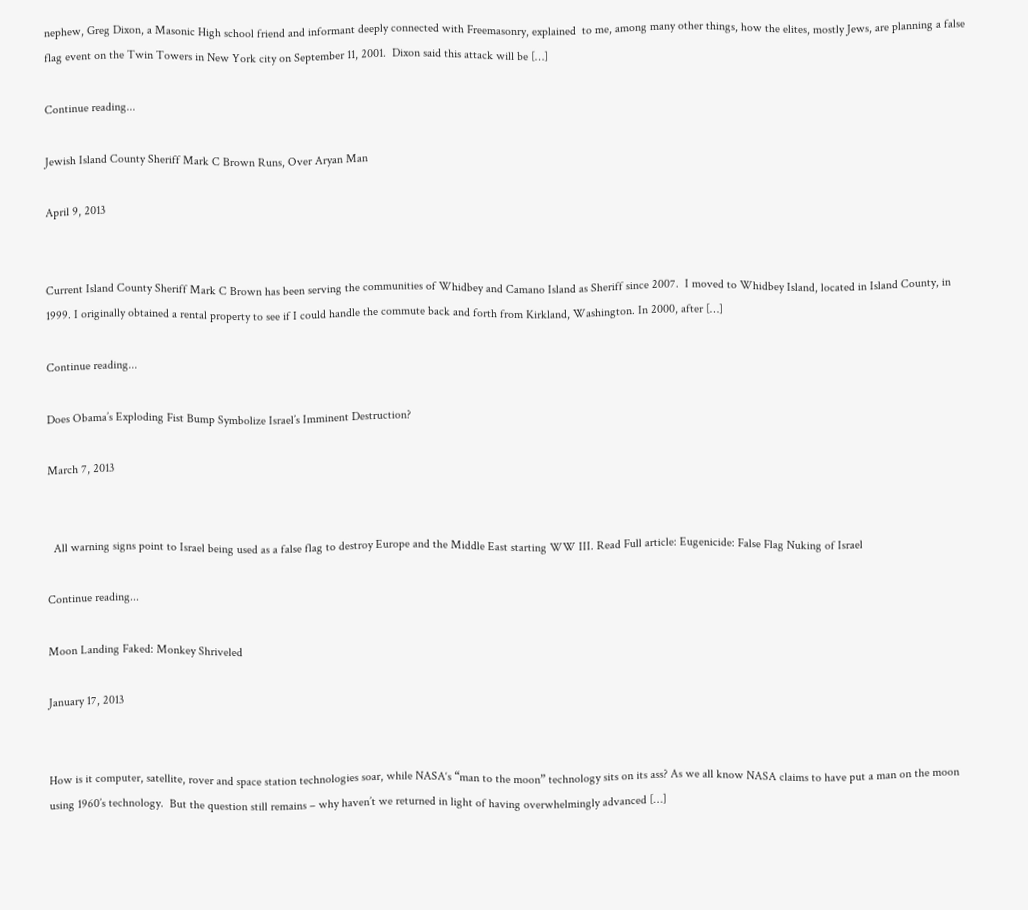nephew, Greg Dixon, a Masonic High school friend and informant deeply connected with Freemasonry, explained  to me, among many other things, how the elites, mostly Jews, are planning a false flag event on the Twin Towers in New York city on September 11, 2001.  Dixon said this attack will be […]

Continue reading...

Jewish Island County Sheriff Mark C Brown Runs, Over Aryan Man

April 9, 2013


Current Island County Sheriff Mark C Brown has been serving the communities of Whidbey and Camano Island as Sheriff since 2007.  I moved to Whidbey Island, located in Island County, in 1999. I originally obtained a rental property to see if I could handle the commute back and forth from Kirkland, Washington. In 2000, after […]

Continue reading...

Does Obama’s Exploding Fist Bump Symbolize Israel’s Imminent Destruction?

March 7, 2013


  All warning signs point to Israel being used as a false flag to destroy Europe and the Middle East starting WW III. Read Full article: Eugenicide: False Flag Nuking of Israel

Continue reading...

Moon Landing Faked: Monkey Shriveled

January 17, 2013


How is it computer, satellite, rover and space station technologies soar, while NASA‘s “man to the moon” technology sits on its ass? As we all know NASA claims to have put a man on the moon using 1960’s technology.  But the question still remains – why haven’t we returned in light of having overwhelmingly advanced […]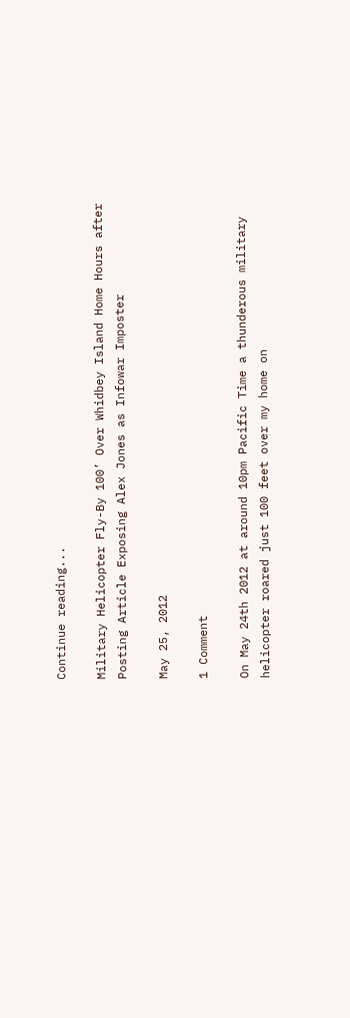Continue reading...

Military Helicopter Fly-By 100’ Over Whidbey Island Home Hours after Posting Article Exposing Alex Jones as Infowar Imposter

May 25, 2012

1 Comment

On May 24th 2012 at around 10pm Pacific Time a thunderous military helicopter roared just 100 feet over my home on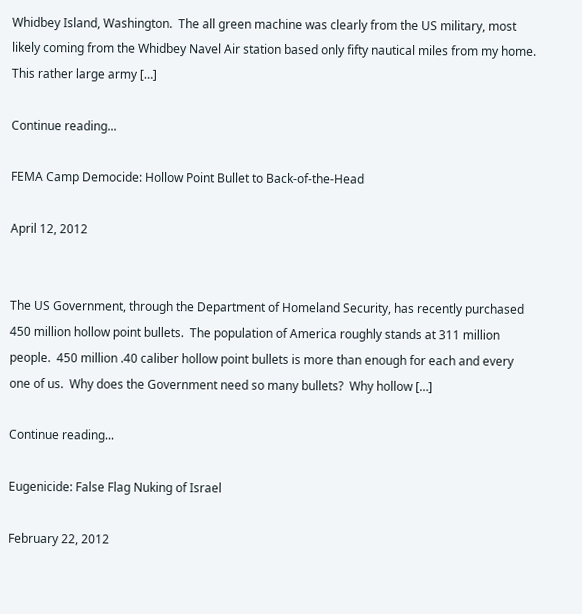Whidbey Island, Washington.  The all green machine was clearly from the US military, most likely coming from the Whidbey Navel Air station based only fifty nautical miles from my home. This rather large army […]

Continue reading...

FEMA Camp Democide: Hollow Point Bullet to Back-of-the-Head

April 12, 2012


The US Government, through the Department of Homeland Security, has recently purchased 450 million hollow point bullets.  The population of America roughly stands at 311 million people.  450 million .40 caliber hollow point bullets is more than enough for each and every one of us.  Why does the Government need so many bullets?  Why hollow […]

Continue reading...

Eugenicide: False Flag Nuking of Israel

February 22, 2012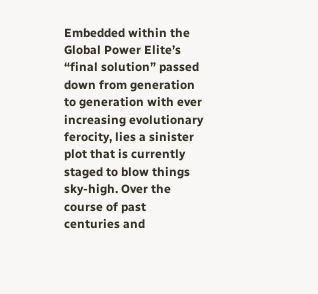Embedded within the Global Power Elite’s “final solution” passed down from generation to generation with ever increasing evolutionary ferocity, lies a sinister plot that is currently staged to blow things sky-high. Over the course of past centuries and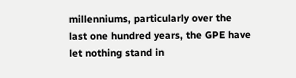millenniums, particularly over the last one hundred years, the GPE have let nothing stand in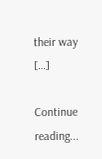their way […]

Continue reading...